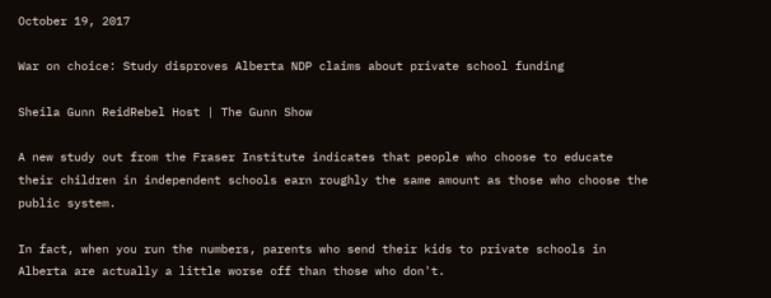October 19, 2017

War on choice: Study disproves Alberta NDP claims about private school funding

Sheila Gunn ReidRebel Host | The Gunn Show

A new study out from the Fraser Institute indicates that people who choose to educate their children in independent schools earn roughly the same amount as those who choose the public system.

In fact, when you run the numbers, parents who send their kids to private schools in Alberta are actually a little worse off than those who don't.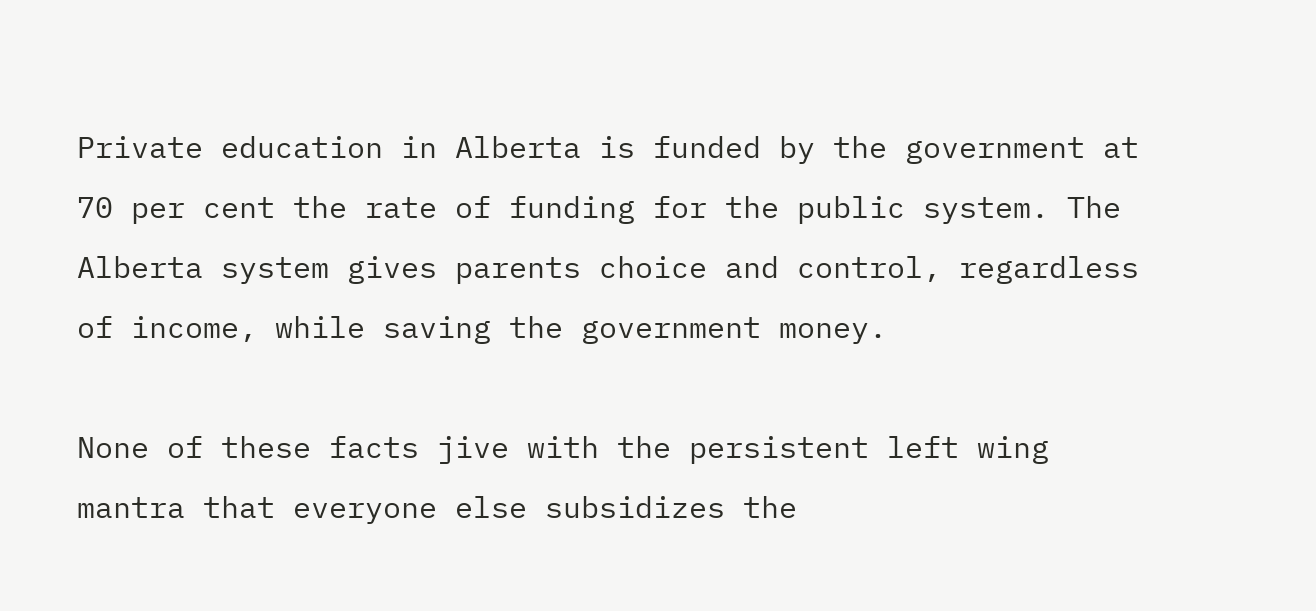Private education in Alberta is funded by the government at 70 per cent the rate of funding for the public system. The Alberta system gives parents choice and control, regardless of income, while saving the government money.

None of these facts jive with the persistent left wing mantra that everyone else subsidizes the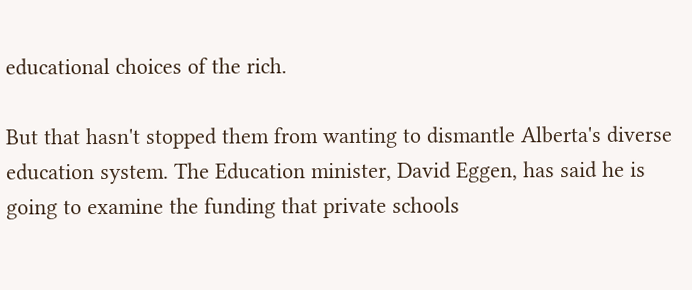educational choices of the rich.

But that hasn't stopped them from wanting to dismantle Alberta's diverse education system. The Education minister, David Eggen, has said he is going to examine the funding that private schools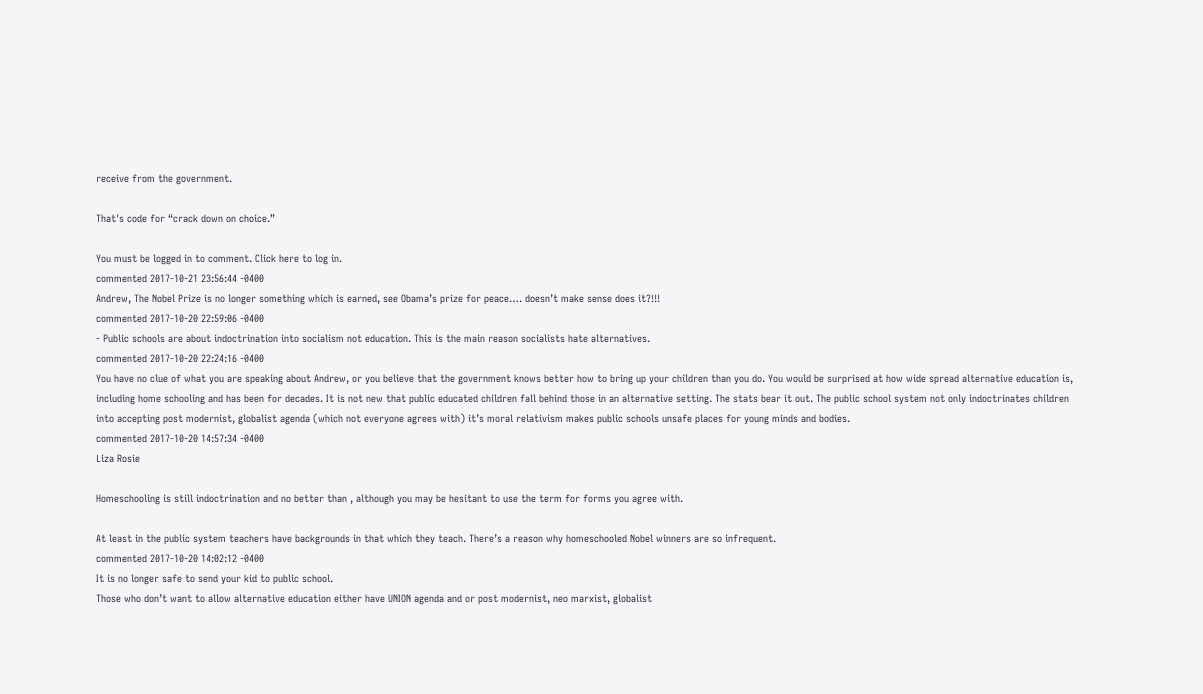receive from the government.

That's code for “crack down on choice.”

You must be logged in to comment. Click here to log in.
commented 2017-10-21 23:56:44 -0400
Andrew, The Nobel Prize is no longer something which is earned, see Obama’s prize for peace…. doesn’t make sense does it?!!!
commented 2017-10-20 22:59:06 -0400
- Public schools are about indoctrination into socialism not education. This is the main reason socialists hate alternatives.
commented 2017-10-20 22:24:16 -0400
You have no clue of what you are speaking about Andrew, or you believe that the government knows better how to bring up your children than you do. You would be surprised at how wide spread alternative education is, including home schooling and has been for decades. It is not new that public educated children fall behind those in an alternative setting. The stats bear it out. The public school system not only indoctrinates children into accepting post modernist, globalist agenda (which not everyone agrees with) it’s moral relativism makes public schools unsafe places for young minds and bodies.
commented 2017-10-20 14:57:34 -0400
Liza Rosie

Homeschooling is still indoctrination and no better than , although you may be hesitant to use the term for forms you agree with.

At least in the public system teachers have backgrounds in that which they teach. There’s a reason why homeschooled Nobel winners are so infrequent.
commented 2017-10-20 14:02:12 -0400
It is no longer safe to send your kid to public school.
Those who don’t want to allow alternative education either have UNION agenda and or post modernist, neo marxist, globalist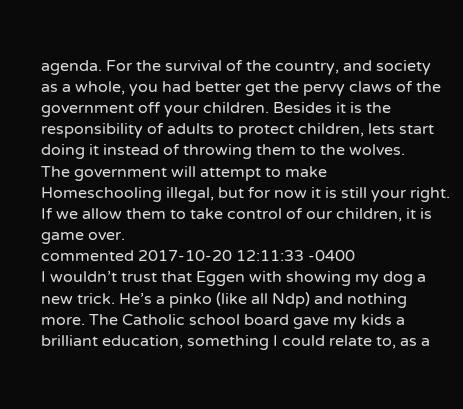agenda. For the survival of the country, and society as a whole, you had better get the pervy claws of the government off your children. Besides it is the responsibility of adults to protect children, lets start doing it instead of throwing them to the wolves.
The government will attempt to make Homeschooling illegal, but for now it is still your right. If we allow them to take control of our children, it is game over.
commented 2017-10-20 12:11:33 -0400
I wouldn’t trust that Eggen with showing my dog a new trick. He’s a pinko (like all Ndp) and nothing more. The Catholic school board gave my kids a brilliant education, something I could relate to, as a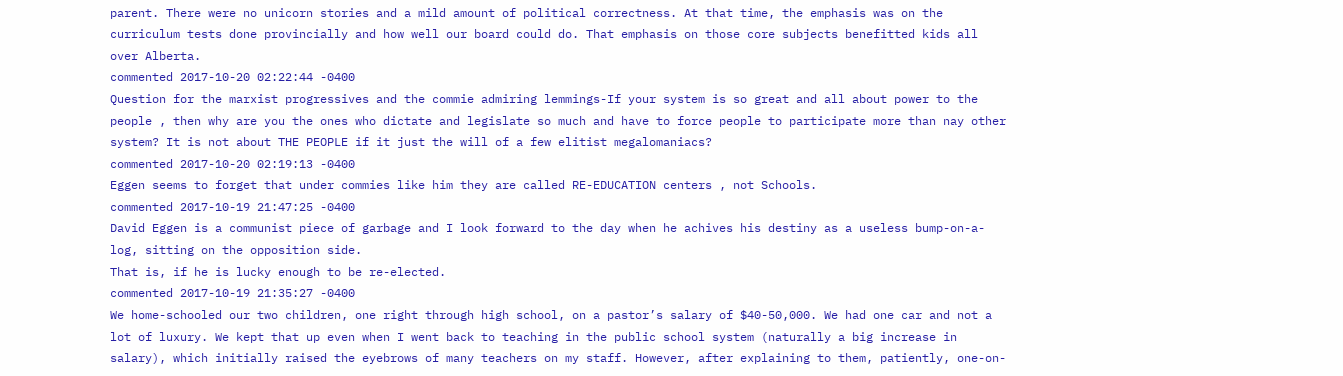parent. There were no unicorn stories and a mild amount of political correctness. At that time, the emphasis was on the curriculum tests done provincially and how well our board could do. That emphasis on those core subjects benefitted kids all over Alberta.
commented 2017-10-20 02:22:44 -0400
Question for the marxist progressives and the commie admiring lemmings-If your system is so great and all about power to the people , then why are you the ones who dictate and legislate so much and have to force people to participate more than nay other system? It is not about THE PEOPLE if it just the will of a few elitist megalomaniacs?
commented 2017-10-20 02:19:13 -0400
Eggen seems to forget that under commies like him they are called RE-EDUCATION centers , not Schools.
commented 2017-10-19 21:47:25 -0400
David Eggen is a communist piece of garbage and I look forward to the day when he achives his destiny as a useless bump-on-a-log, sitting on the opposition side.
That is, if he is lucky enough to be re-elected.
commented 2017-10-19 21:35:27 -0400
We home-schooled our two children, one right through high school, on a pastor’s salary of $40-50,000. We had one car and not a lot of luxury. We kept that up even when I went back to teaching in the public school system (naturally a big increase in salary), which initially raised the eyebrows of many teachers on my staff. However, after explaining to them, patiently, one-on-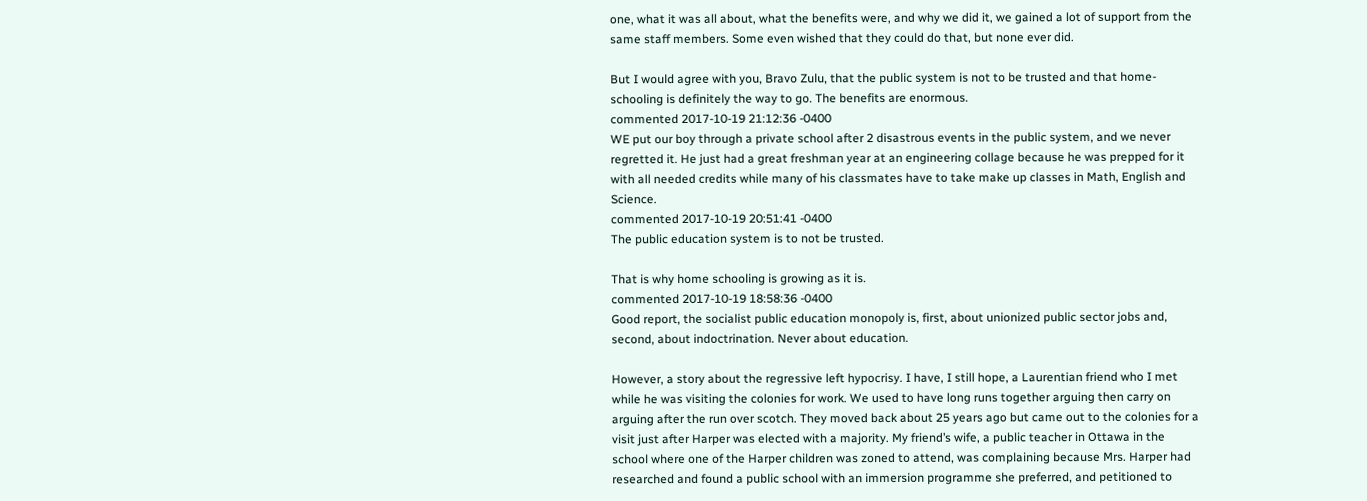one, what it was all about, what the benefits were, and why we did it, we gained a lot of support from the same staff members. Some even wished that they could do that, but none ever did.

But I would agree with you, Bravo Zulu, that the public system is not to be trusted and that home-schooling is definitely the way to go. The benefits are enormous.
commented 2017-10-19 21:12:36 -0400
WE put our boy through a private school after 2 disastrous events in the public system, and we never regretted it. He just had a great freshman year at an engineering collage because he was prepped for it with all needed credits while many of his classmates have to take make up classes in Math, English and Science.
commented 2017-10-19 20:51:41 -0400
The public education system is to not be trusted.

That is why home schooling is growing as it is.
commented 2017-10-19 18:58:36 -0400
Good report, the socialist public education monopoly is, first, about unionized public sector jobs and, second, about indoctrination. Never about education.

However, a story about the regressive left hypocrisy. I have, I still hope, a Laurentian friend who I met while he was visiting the colonies for work. We used to have long runs together arguing then carry on arguing after the run over scotch. They moved back about 25 years ago but came out to the colonies for a visit just after Harper was elected with a majority. My friend’s wife, a public teacher in Ottawa in the school where one of the Harper children was zoned to attend, was complaining because Mrs. Harper had researched and found a public school with an immersion programme she preferred, and petitioned to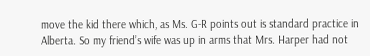move the kid there which, as Ms. G-R points out is standard practice in Alberta. So my friend’s wife was up in arms that Mrs. Harper had not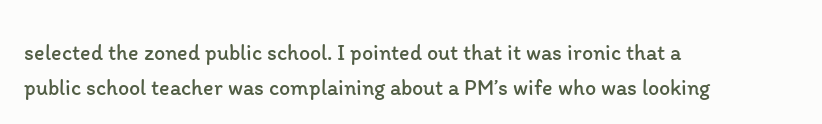selected the zoned public school. I pointed out that it was ironic that a public school teacher was complaining about a PM’s wife who was looking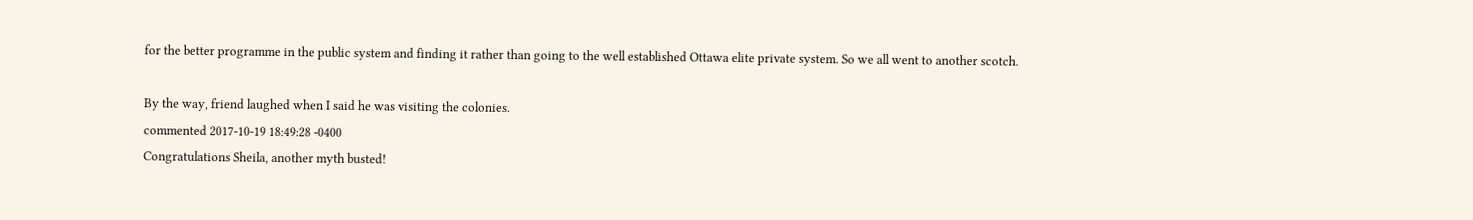for the better programme in the public system and finding it rather than going to the well established Ottawa elite private system. So we all went to another scotch.

By the way, friend laughed when I said he was visiting the colonies.
commented 2017-10-19 18:49:28 -0400
Congratulations Sheila, another myth busted!